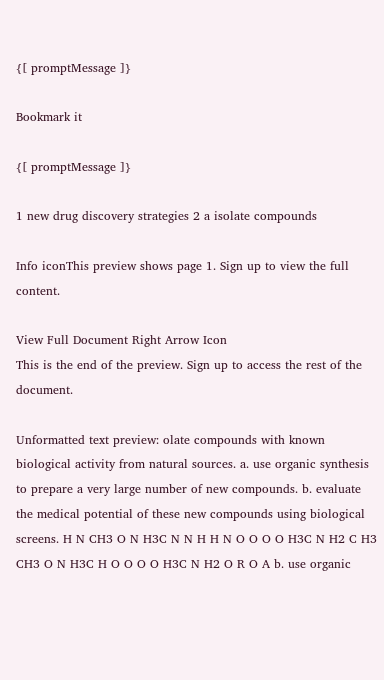{[ promptMessage ]}

Bookmark it

{[ promptMessage ]}

1 new drug discovery strategies 2 a isolate compounds

Info iconThis preview shows page 1. Sign up to view the full content.

View Full Document Right Arrow Icon
This is the end of the preview. Sign up to access the rest of the document.

Unformatted text preview: olate compounds with known biological activity from natural sources. a. use organic synthesis to prepare a very large number of new compounds. b. evaluate the medical potential of these new compounds using biological screens. H N CH3 O N H3C N N H H N O O O O H3C N H2 C H3 CH3 O N H3C H O O O O H3C N H2 O R O A b. use organic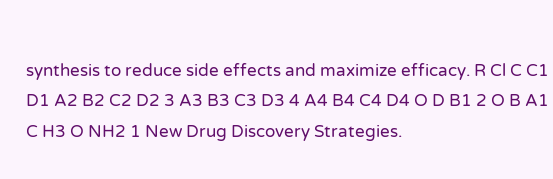synthesis to reduce side effects and maximize efficacy. R Cl C C1 D1 A2 B2 C2 D2 3 A3 B3 C3 D3 4 A4 B4 C4 D4 O D B1 2 O B A1 C H3 O NH2 1 New Drug Discovery Strategies.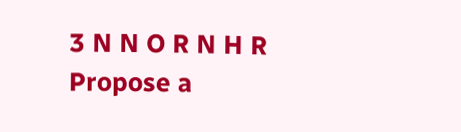3 N N O R N H R Propose a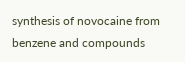synthesis of novocaine from benzene and compounds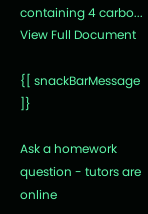containing 4 carbo...
View Full Document

{[ snackBarMessage ]}

Ask a homework question - tutors are online